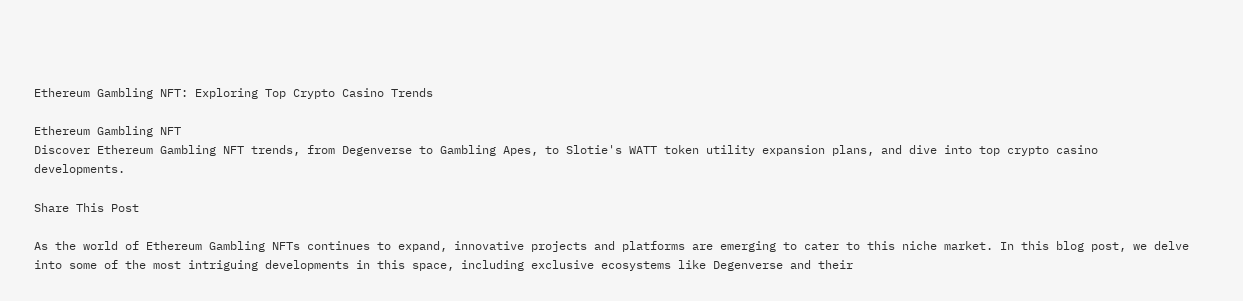Ethereum Gambling NFT: Exploring Top Crypto Casino Trends

Ethereum Gambling NFT
Discover Ethereum Gambling NFT trends, from Degenverse to Gambling Apes, to Slotie's WATT token utility expansion plans, and dive into top crypto casino developments.

Share This Post

As the world of Ethereum Gambling NFTs continues to expand, innovative projects and platforms are emerging to cater to this niche market. In this blog post, we delve into some of the most intriguing developments in this space, including exclusive ecosystems like Degenverse and their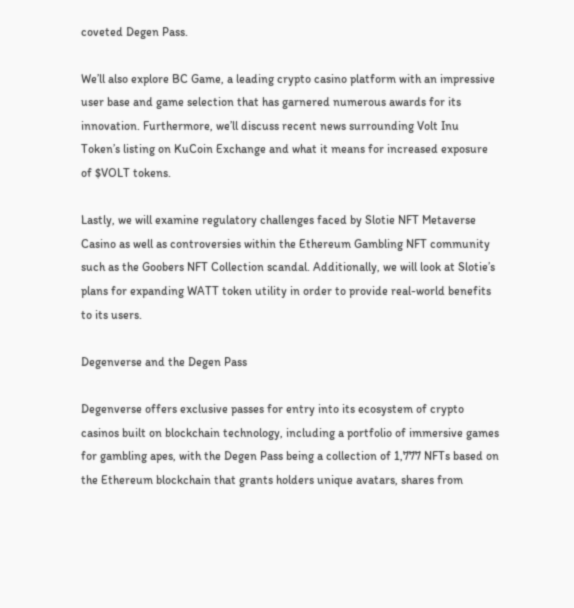coveted Degen Pass.

We’ll also explore BC Game, a leading crypto casino platform with an impressive user base and game selection that has garnered numerous awards for its innovation. Furthermore, we’ll discuss recent news surrounding Volt Inu Token’s listing on KuCoin Exchange and what it means for increased exposure of $VOLT tokens.

Lastly, we will examine regulatory challenges faced by Slotie NFT Metaverse Casino as well as controversies within the Ethereum Gambling NFT community such as the Goobers NFT Collection scandal. Additionally, we will look at Slotie’s plans for expanding WATT token utility in order to provide real-world benefits to its users.

Degenverse and the Degen Pass

Degenverse offers exclusive passes for entry into its ecosystem of crypto casinos built on blockchain technology, including a portfolio of immersive games for gambling apes, with the Degen Pass being a collection of 1,777 NFTs based on the Ethereum blockchain that grants holders unique avatars, shares from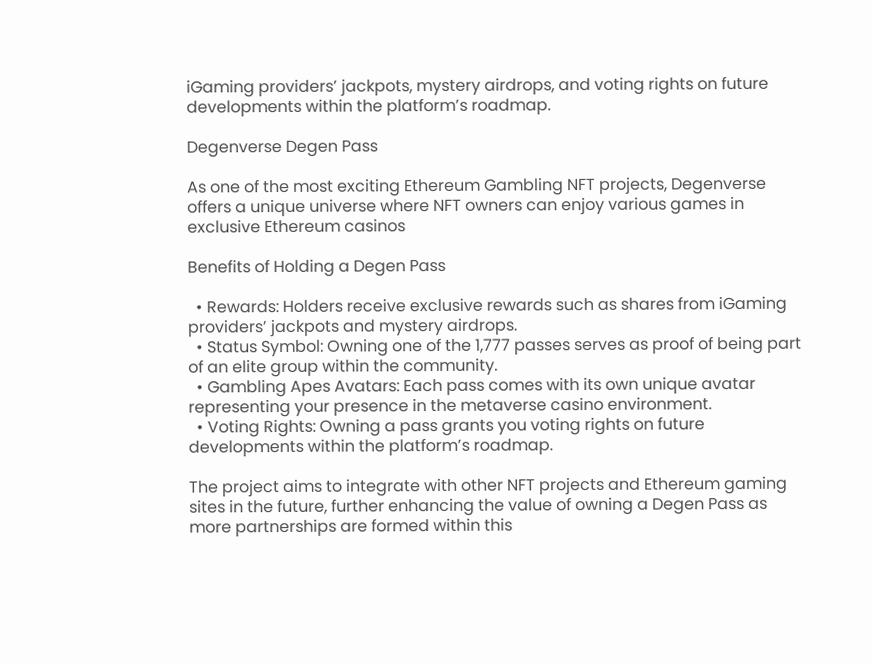iGaming providers’ jackpots, mystery airdrops, and voting rights on future developments within the platform’s roadmap.

Degenverse Degen Pass

As one of the most exciting Ethereum Gambling NFT projects, Degenverse offers a unique universe where NFT owners can enjoy various games in exclusive Ethereum casinos

Benefits of Holding a Degen Pass

  • Rewards: Holders receive exclusive rewards such as shares from iGaming providers’ jackpots and mystery airdrops.
  • Status Symbol: Owning one of the 1,777 passes serves as proof of being part of an elite group within the community.
  • Gambling Apes Avatars: Each pass comes with its own unique avatar representing your presence in the metaverse casino environment.
  • Voting Rights: Owning a pass grants you voting rights on future developments within the platform’s roadmap.

The project aims to integrate with other NFT projects and Ethereum gaming sites in the future, further enhancing the value of owning a Degen Pass as more partnerships are formed within this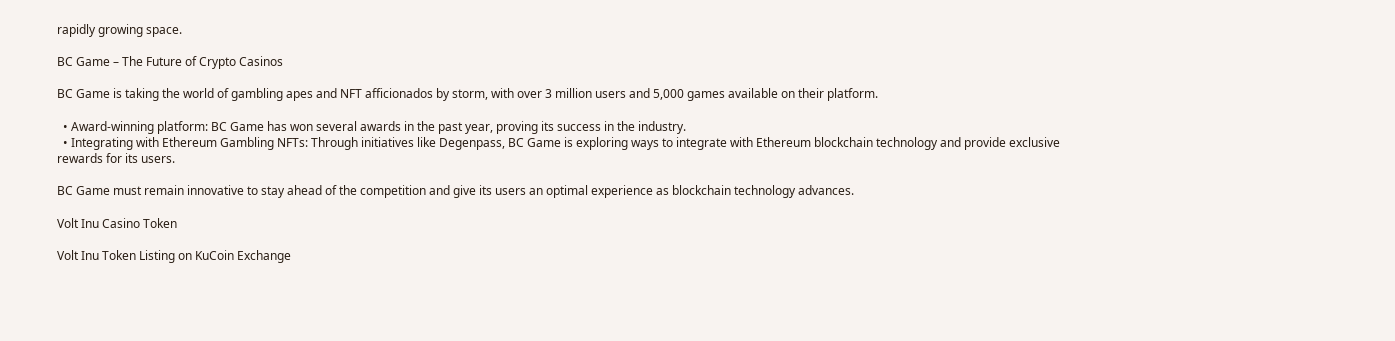rapidly growing space.

BC Game – The Future of Crypto Casinos

BC Game is taking the world of gambling apes and NFT afficionados by storm, with over 3 million users and 5,000 games available on their platform.

  • Award-winning platform: BC Game has won several awards in the past year, proving its success in the industry.
  • Integrating with Ethereum Gambling NFTs: Through initiatives like Degenpass, BC Game is exploring ways to integrate with Ethereum blockchain technology and provide exclusive rewards for its users.

BC Game must remain innovative to stay ahead of the competition and give its users an optimal experience as blockchain technology advances.

Volt Inu Casino Token

Volt Inu Token Listing on KuCoin Exchange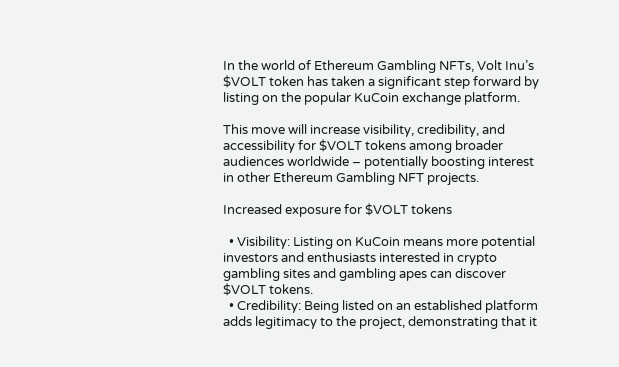In the world of Ethereum Gambling NFTs, Volt Inu’s $VOLT token has taken a significant step forward by listing on the popular KuCoin exchange platform.

This move will increase visibility, credibility, and accessibility for $VOLT tokens among broader audiences worldwide – potentially boosting interest in other Ethereum Gambling NFT projects.

Increased exposure for $VOLT tokens

  • Visibility: Listing on KuCoin means more potential investors and enthusiasts interested in crypto gambling sites and gambling apes can discover $VOLT tokens.
  • Credibility: Being listed on an established platform adds legitimacy to the project, demonstrating that it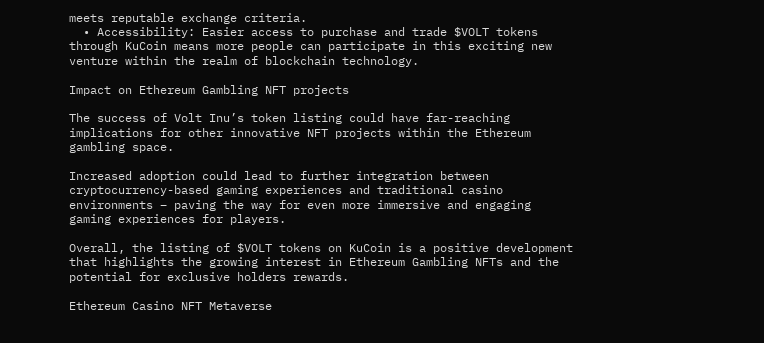meets reputable exchange criteria.
  • Accessibility: Easier access to purchase and trade $VOLT tokens through KuCoin means more people can participate in this exciting new venture within the realm of blockchain technology.

Impact on Ethereum Gambling NFT projects

The success of Volt Inu’s token listing could have far-reaching implications for other innovative NFT projects within the Ethereum gambling space.

Increased adoption could lead to further integration between cryptocurrency-based gaming experiences and traditional casino environments – paving the way for even more immersive and engaging gaming experiences for players.

Overall, the listing of $VOLT tokens on KuCoin is a positive development that highlights the growing interest in Ethereum Gambling NFTs and the potential for exclusive holders rewards.

Ethereum Casino NFT Metaverse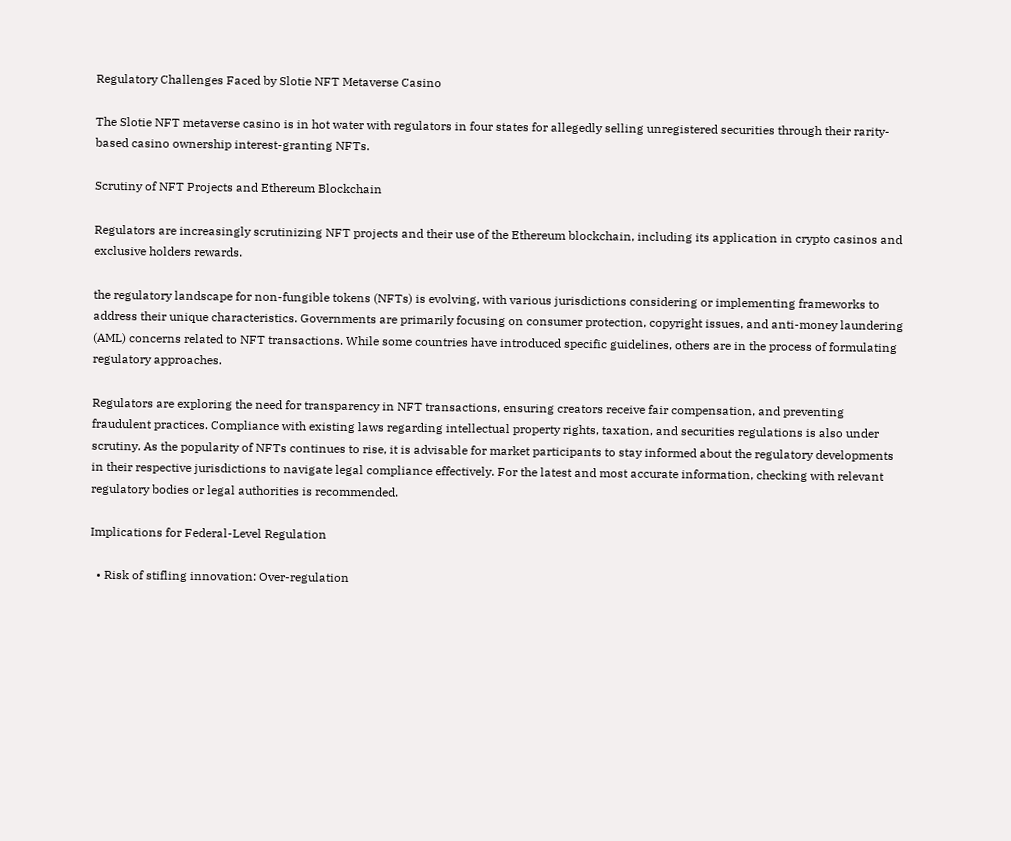Regulatory Challenges Faced by Slotie NFT Metaverse Casino

The Slotie NFT metaverse casino is in hot water with regulators in four states for allegedly selling unregistered securities through their rarity-based casino ownership interest-granting NFTs.

Scrutiny of NFT Projects and Ethereum Blockchain

Regulators are increasingly scrutinizing NFT projects and their use of the Ethereum blockchain, including its application in crypto casinos and exclusive holders rewards.

the regulatory landscape for non-fungible tokens (NFTs) is evolving, with various jurisdictions considering or implementing frameworks to address their unique characteristics. Governments are primarily focusing on consumer protection, copyright issues, and anti-money laundering (AML) concerns related to NFT transactions. While some countries have introduced specific guidelines, others are in the process of formulating regulatory approaches.

Regulators are exploring the need for transparency in NFT transactions, ensuring creators receive fair compensation, and preventing fraudulent practices. Compliance with existing laws regarding intellectual property rights, taxation, and securities regulations is also under scrutiny. As the popularity of NFTs continues to rise, it is advisable for market participants to stay informed about the regulatory developments in their respective jurisdictions to navigate legal compliance effectively. For the latest and most accurate information, checking with relevant regulatory bodies or legal authorities is recommended.

Implications for Federal-Level Regulation

  • Risk of stifling innovation: Over-regulation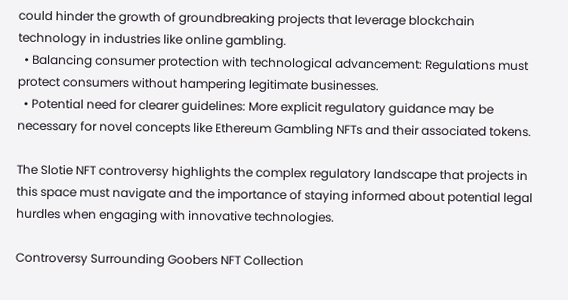could hinder the growth of groundbreaking projects that leverage blockchain technology in industries like online gambling.
  • Balancing consumer protection with technological advancement: Regulations must protect consumers without hampering legitimate businesses.
  • Potential need for clearer guidelines: More explicit regulatory guidance may be necessary for novel concepts like Ethereum Gambling NFTs and their associated tokens.

The Slotie NFT controversy highlights the complex regulatory landscape that projects in this space must navigate and the importance of staying informed about potential legal hurdles when engaging with innovative technologies.

Controversy Surrounding Goobers NFT Collection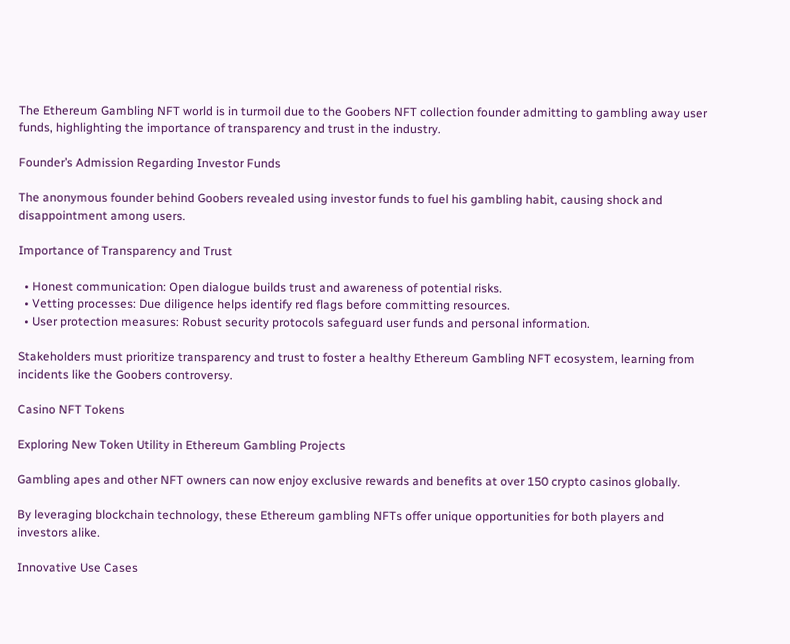The Ethereum Gambling NFT world is in turmoil due to the Goobers NFT collection founder admitting to gambling away user funds, highlighting the importance of transparency and trust in the industry.

Founder’s Admission Regarding Investor Funds

The anonymous founder behind Goobers revealed using investor funds to fuel his gambling habit, causing shock and disappointment among users.

Importance of Transparency and Trust

  • Honest communication: Open dialogue builds trust and awareness of potential risks.
  • Vetting processes: Due diligence helps identify red flags before committing resources.
  • User protection measures: Robust security protocols safeguard user funds and personal information.

Stakeholders must prioritize transparency and trust to foster a healthy Ethereum Gambling NFT ecosystem, learning from incidents like the Goobers controversy.

Casino NFT Tokens

Exploring New Token Utility in Ethereum Gambling Projects

Gambling apes and other NFT owners can now enjoy exclusive rewards and benefits at over 150 crypto casinos globally.

By leveraging blockchain technology, these Ethereum gambling NFTs offer unique opportunities for both players and investors alike.

Innovative Use Cases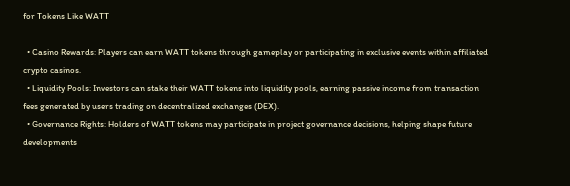for Tokens Like WATT

  • Casino Rewards: Players can earn WATT tokens through gameplay or participating in exclusive events within affiliated crypto casinos.
  • Liquidity Pools: Investors can stake their WATT tokens into liquidity pools, earning passive income from transaction fees generated by users trading on decentralized exchanges (DEX).
  • Governance Rights: Holders of WATT tokens may participate in project governance decisions, helping shape future developments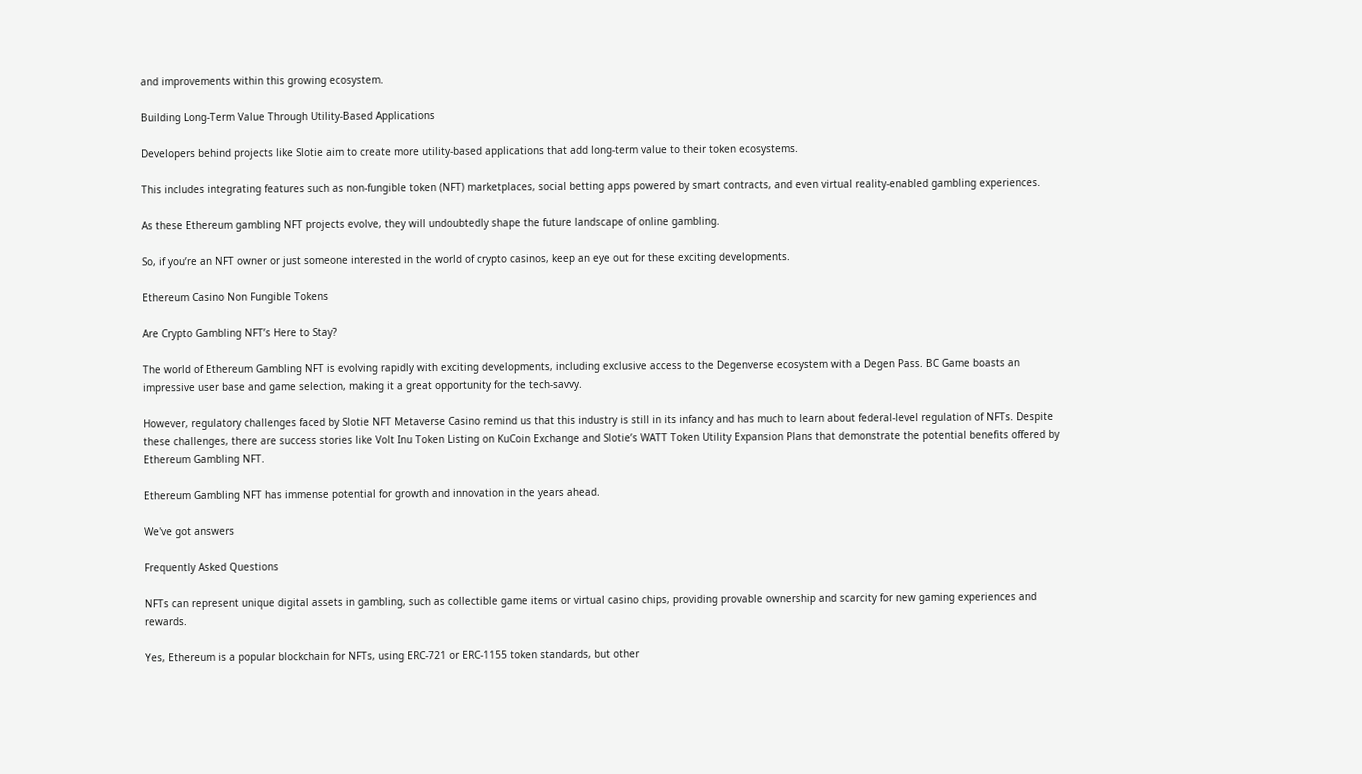and improvements within this growing ecosystem.

Building Long-Term Value Through Utility-Based Applications

Developers behind projects like Slotie aim to create more utility-based applications that add long-term value to their token ecosystems.

This includes integrating features such as non-fungible token (NFT) marketplaces, social betting apps powered by smart contracts, and even virtual reality-enabled gambling experiences.

As these Ethereum gambling NFT projects evolve, they will undoubtedly shape the future landscape of online gambling.

So, if you’re an NFT owner or just someone interested in the world of crypto casinos, keep an eye out for these exciting developments.

Ethereum Casino Non Fungible Tokens

Are Crypto Gambling NFT’s Here to Stay?

The world of Ethereum Gambling NFT is evolving rapidly with exciting developments, including exclusive access to the Degenverse ecosystem with a Degen Pass. BC Game boasts an impressive user base and game selection, making it a great opportunity for the tech-savvy.

However, regulatory challenges faced by Slotie NFT Metaverse Casino remind us that this industry is still in its infancy and has much to learn about federal-level regulation of NFTs. Despite these challenges, there are success stories like Volt Inu Token Listing on KuCoin Exchange and Slotie’s WATT Token Utility Expansion Plans that demonstrate the potential benefits offered by Ethereum Gambling NFT.

Ethereum Gambling NFT has immense potential for growth and innovation in the years ahead.

We've got answers

Frequently Asked Questions

NFTs can represent unique digital assets in gambling, such as collectible game items or virtual casino chips, providing provable ownership and scarcity for new gaming experiences and rewards.

Yes, Ethereum is a popular blockchain for NFTs, using ERC-721 or ERC-1155 token standards, but other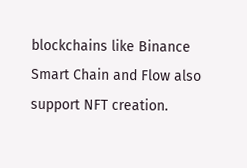blockchains like Binance Smart Chain and Flow also support NFT creation.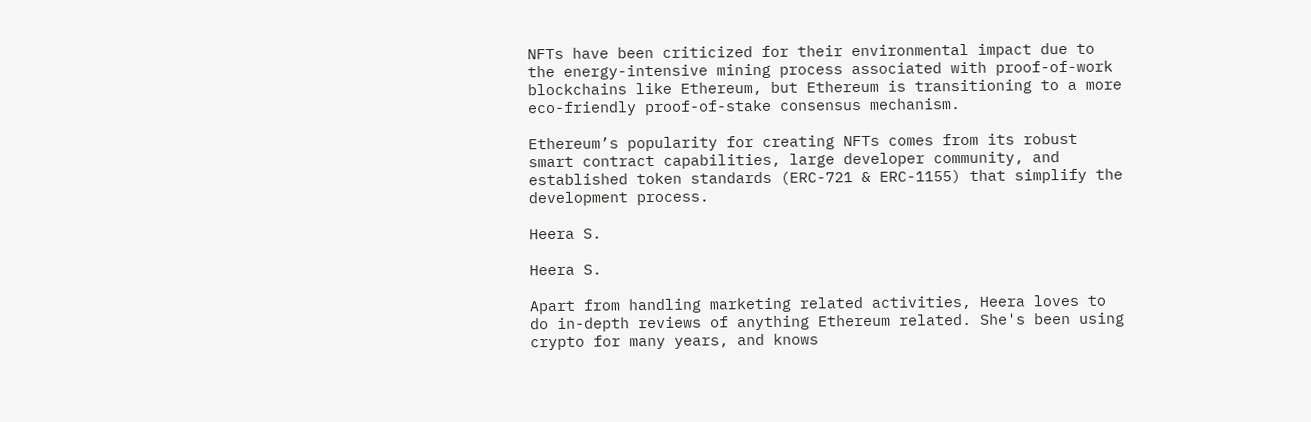NFTs have been criticized for their environmental impact due to the energy-intensive mining process associated with proof-of-work blockchains like Ethereum, but Ethereum is transitioning to a more eco-friendly proof-of-stake consensus mechanism.

Ethereum’s popularity for creating NFTs comes from its robust smart contract capabilities, large developer community, and established token standards (ERC-721 & ERC-1155) that simplify the development process.

Heera S.

Heera S.

Apart from handling marketing related activities, Heera loves to do in-depth reviews of anything Ethereum related. She's been using crypto for many years, and knows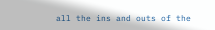all the ins and outs of the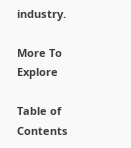industry.

More To Explore

Table of Contents